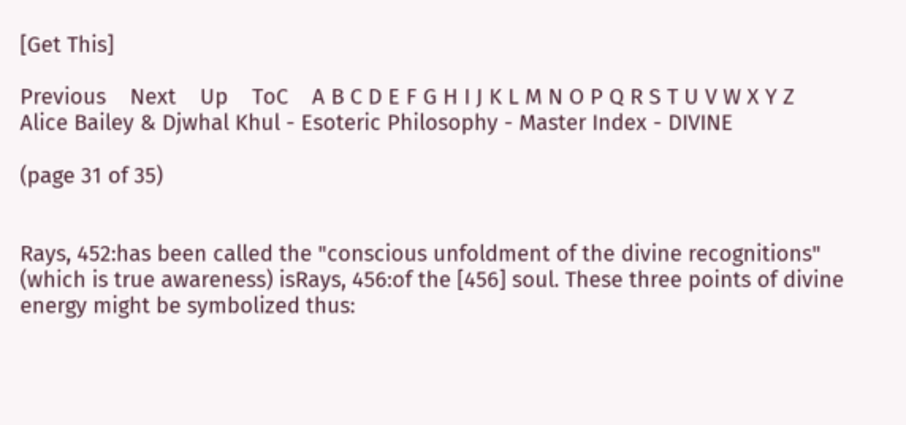[Get This]

Previous    Next    Up    ToC    A B C D E F G H I J K L M N O P Q R S T U V W X Y Z
Alice Bailey & Djwhal Khul - Esoteric Philosophy - Master Index - DIVINE

(page 31 of 35)


Rays, 452:has been called the "conscious unfoldment of the divine recognitions" (which is true awareness) isRays, 456:of the [456] soul. These three points of divine energy might be symbolized thus: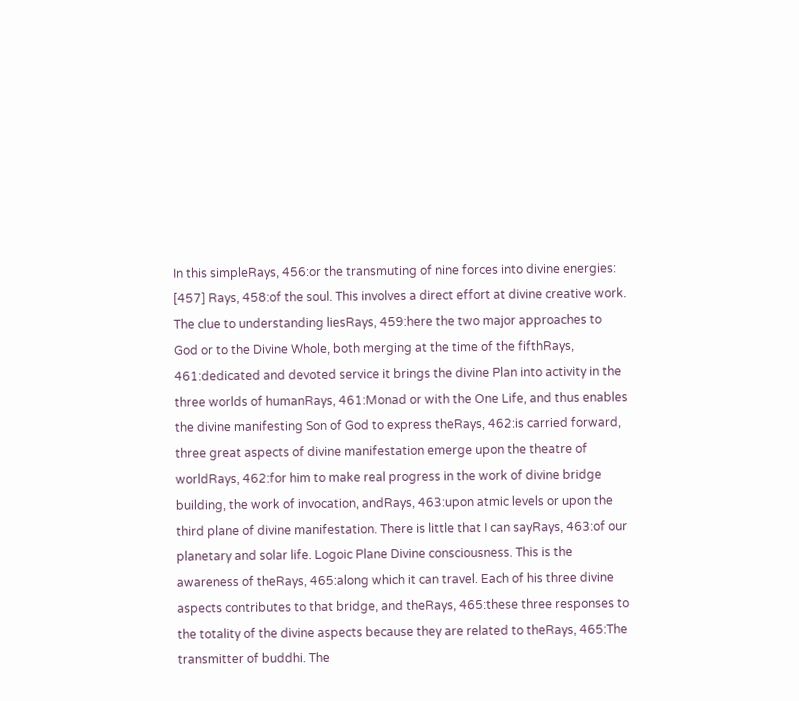In this simpleRays, 456:or the transmuting of nine forces into divine energies: [457] Rays, 458:of the soul. This involves a direct effort at divine creative work. The clue to understanding liesRays, 459:here the two major approaches to God or to the Divine Whole, both merging at the time of the fifthRays, 461:dedicated and devoted service it brings the divine Plan into activity in the three worlds of humanRays, 461:Monad or with the One Life, and thus enables the divine manifesting Son of God to express theRays, 462:is carried forward, three great aspects of divine manifestation emerge upon the theatre of worldRays, 462:for him to make real progress in the work of divine bridge building, the work of invocation, andRays, 463:upon atmic levels or upon the third plane of divine manifestation. There is little that I can sayRays, 463:of our planetary and solar life. Logoic Plane Divine consciousness. This is the awareness of theRays, 465:along which it can travel. Each of his three divine aspects contributes to that bridge, and theRays, 465:these three responses to the totality of the divine aspects because they are related to theRays, 465:The transmitter of buddhi. The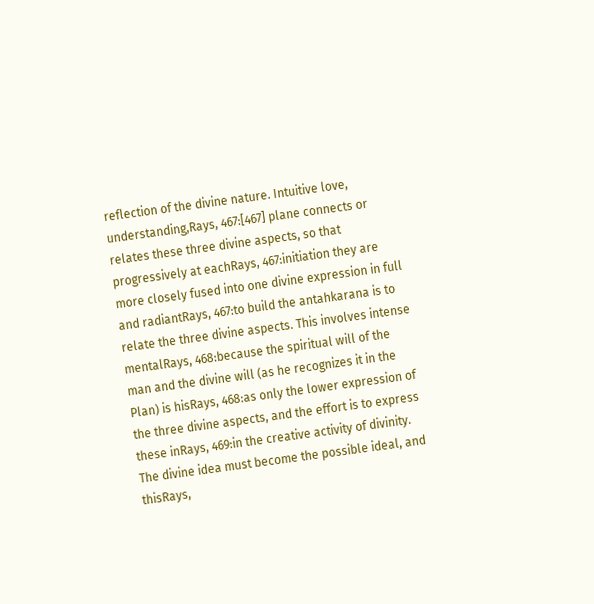reflection of the divine nature. Intuitive love, understanding,Rays, 467:[467] plane connects or relates these three divine aspects, so that progressively at eachRays, 467:initiation they are more closely fused into one divine expression in full and radiantRays, 467:to build the antahkarana is to relate the three divine aspects. This involves intense mentalRays, 468:because the spiritual will of the man and the divine will (as he recognizes it in the Plan) is hisRays, 468:as only the lower expression of the three divine aspects, and the effort is to express these inRays, 469:in the creative activity of divinity. The divine idea must become the possible ideal, and thisRays,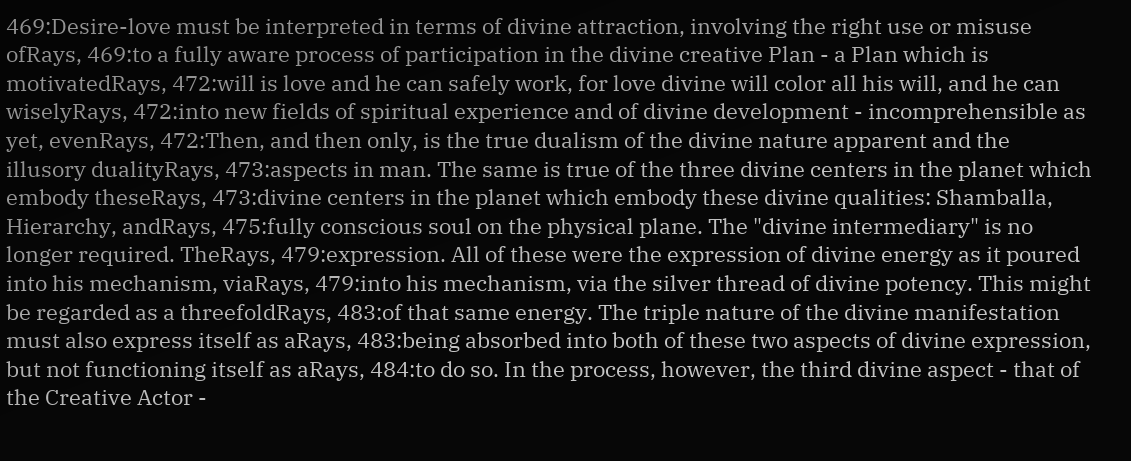469:Desire-love must be interpreted in terms of divine attraction, involving the right use or misuse ofRays, 469:to a fully aware process of participation in the divine creative Plan - a Plan which is motivatedRays, 472:will is love and he can safely work, for love divine will color all his will, and he can wiselyRays, 472:into new fields of spiritual experience and of divine development - incomprehensible as yet, evenRays, 472:Then, and then only, is the true dualism of the divine nature apparent and the illusory dualityRays, 473:aspects in man. The same is true of the three divine centers in the planet which embody theseRays, 473:divine centers in the planet which embody these divine qualities: Shamballa, Hierarchy, andRays, 475:fully conscious soul on the physical plane. The "divine intermediary" is no longer required. TheRays, 479:expression. All of these were the expression of divine energy as it poured into his mechanism, viaRays, 479:into his mechanism, via the silver thread of divine potency. This might be regarded as a threefoldRays, 483:of that same energy. The triple nature of the divine manifestation must also express itself as aRays, 483:being absorbed into both of these two aspects of divine expression, but not functioning itself as aRays, 484:to do so. In the process, however, the third divine aspect - that of the Creative Actor -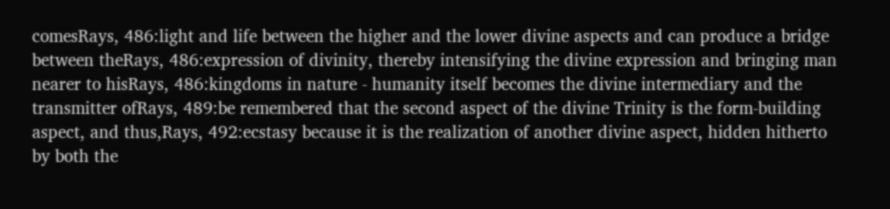comesRays, 486:light and life between the higher and the lower divine aspects and can produce a bridge between theRays, 486:expression of divinity, thereby intensifying the divine expression and bringing man nearer to hisRays, 486:kingdoms in nature - humanity itself becomes the divine intermediary and the transmitter ofRays, 489:be remembered that the second aspect of the divine Trinity is the form-building aspect, and thus,Rays, 492:ecstasy because it is the realization of another divine aspect, hidden hitherto by both the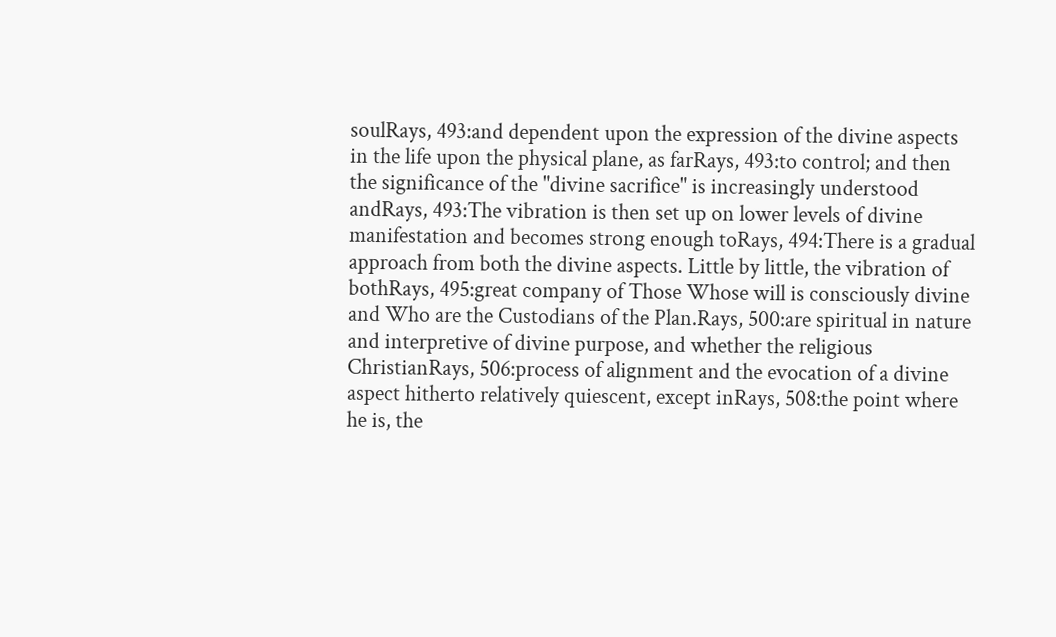soulRays, 493:and dependent upon the expression of the divine aspects in the life upon the physical plane, as farRays, 493:to control; and then the significance of the "divine sacrifice" is increasingly understood andRays, 493:The vibration is then set up on lower levels of divine manifestation and becomes strong enough toRays, 494:There is a gradual approach from both the divine aspects. Little by little, the vibration of bothRays, 495:great company of Those Whose will is consciously divine and Who are the Custodians of the Plan.Rays, 500:are spiritual in nature and interpretive of divine purpose, and whether the religious ChristianRays, 506:process of alignment and the evocation of a divine aspect hitherto relatively quiescent, except inRays, 508:the point where he is, the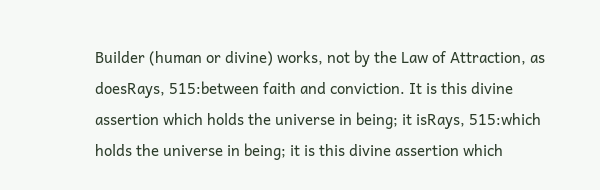Builder (human or divine) works, not by the Law of Attraction, as doesRays, 515:between faith and conviction. It is this divine assertion which holds the universe in being; it isRays, 515:which holds the universe in being; it is this divine assertion which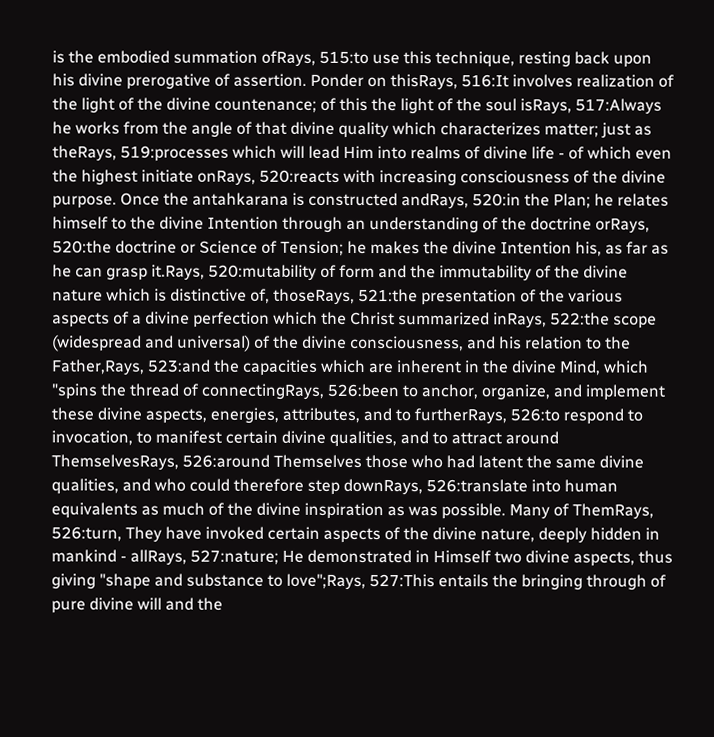is the embodied summation ofRays, 515:to use this technique, resting back upon his divine prerogative of assertion. Ponder on thisRays, 516:It involves realization of the light of the divine countenance; of this the light of the soul isRays, 517:Always he works from the angle of that divine quality which characterizes matter; just as theRays, 519:processes which will lead Him into realms of divine life - of which even the highest initiate onRays, 520:reacts with increasing consciousness of the divine purpose. Once the antahkarana is constructed andRays, 520:in the Plan; he relates himself to the divine Intention through an understanding of the doctrine orRays, 520:the doctrine or Science of Tension; he makes the divine Intention his, as far as he can grasp it.Rays, 520:mutability of form and the immutability of the divine nature which is distinctive of, thoseRays, 521:the presentation of the various aspects of a divine perfection which the Christ summarized inRays, 522:the scope (widespread and universal) of the divine consciousness, and his relation to the Father,Rays, 523:and the capacities which are inherent in the divine Mind, which "spins the thread of connectingRays, 526:been to anchor, organize, and implement these divine aspects, energies, attributes, and to furtherRays, 526:to respond to invocation, to manifest certain divine qualities, and to attract around ThemselvesRays, 526:around Themselves those who had latent the same divine qualities, and who could therefore step downRays, 526:translate into human equivalents as much of the divine inspiration as was possible. Many of ThemRays, 526:turn, They have invoked certain aspects of the divine nature, deeply hidden in mankind - allRays, 527:nature; He demonstrated in Himself two divine aspects, thus giving "shape and substance to love";Rays, 527:This entails the bringing through of pure divine will and the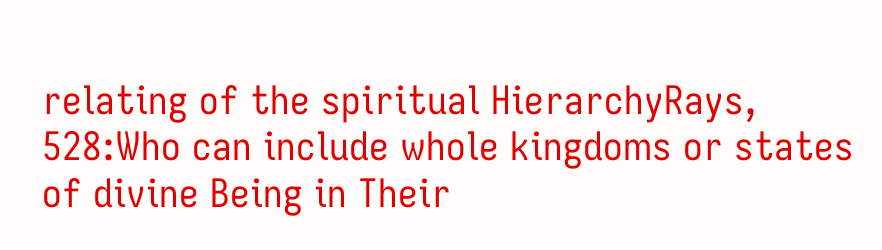relating of the spiritual HierarchyRays, 528:Who can include whole kingdoms or states of divine Being in Their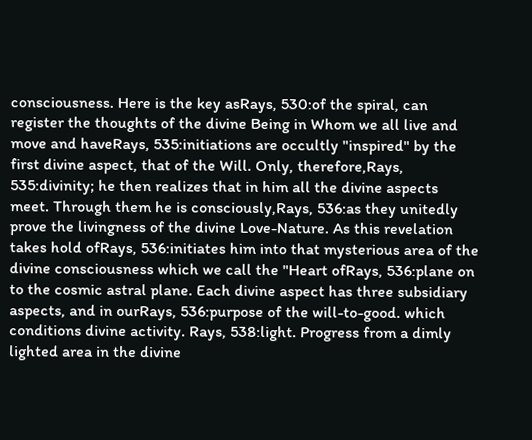consciousness. Here is the key asRays, 530:of the spiral, can register the thoughts of the divine Being in Whom we all live and move and haveRays, 535:initiations are occultly "inspired" by the first divine aspect, that of the Will. Only, therefore,Rays, 535:divinity; he then realizes that in him all the divine aspects meet. Through them he is consciously,Rays, 536:as they unitedly prove the livingness of the divine Love-Nature. As this revelation takes hold ofRays, 536:initiates him into that mysterious area of the divine consciousness which we call the "Heart ofRays, 536:plane on to the cosmic astral plane. Each divine aspect has three subsidiary aspects, and in ourRays, 536:purpose of the will-to-good. which conditions divine activity. Rays, 538:light. Progress from a dimly lighted area in the divine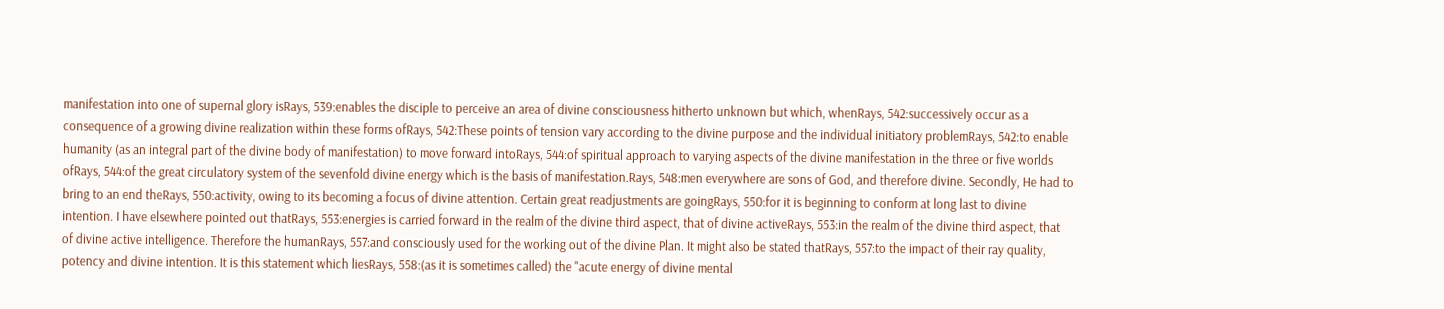manifestation into one of supernal glory isRays, 539:enables the disciple to perceive an area of divine consciousness hitherto unknown but which, whenRays, 542:successively occur as a consequence of a growing divine realization within these forms ofRays, 542:These points of tension vary according to the divine purpose and the individual initiatory problemRays, 542:to enable humanity (as an integral part of the divine body of manifestation) to move forward intoRays, 544:of spiritual approach to varying aspects of the divine manifestation in the three or five worlds ofRays, 544:of the great circulatory system of the sevenfold divine energy which is the basis of manifestation.Rays, 548:men everywhere are sons of God, and therefore divine. Secondly, He had to bring to an end theRays, 550:activity, owing to its becoming a focus of divine attention. Certain great readjustments are goingRays, 550:for it is beginning to conform at long last to divine intention. I have elsewhere pointed out thatRays, 553:energies is carried forward in the realm of the divine third aspect, that of divine activeRays, 553:in the realm of the divine third aspect, that of divine active intelligence. Therefore the humanRays, 557:and consciously used for the working out of the divine Plan. It might also be stated thatRays, 557:to the impact of their ray quality, potency and divine intention. It is this statement which liesRays, 558:(as it is sometimes called) the "acute energy of divine mental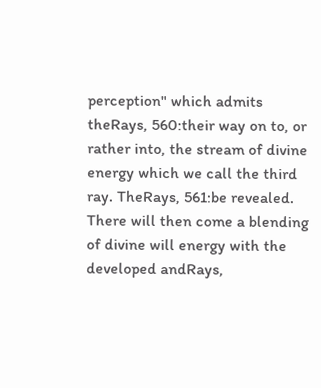perception" which admits theRays, 560:their way on to, or rather into, the stream of divine energy which we call the third ray. TheRays, 561:be revealed. There will then come a blending of divine will energy with the developed andRays,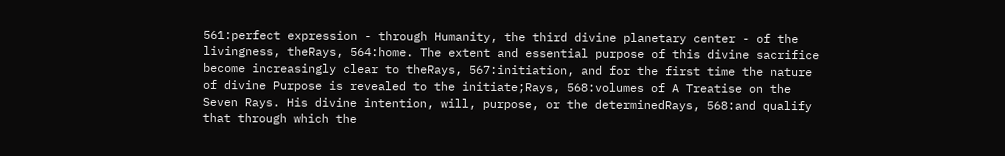561:perfect expression - through Humanity, the third divine planetary center - of the livingness, theRays, 564:home. The extent and essential purpose of this divine sacrifice become increasingly clear to theRays, 567:initiation, and for the first time the nature of divine Purpose is revealed to the initiate;Rays, 568:volumes of A Treatise on the Seven Rays. His divine intention, will, purpose, or the determinedRays, 568:and qualify that through which the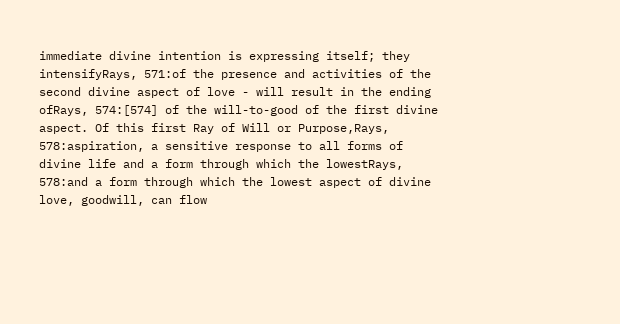immediate divine intention is expressing itself; they intensifyRays, 571:of the presence and activities of the second divine aspect of love - will result in the ending ofRays, 574:[574] of the will-to-good of the first divine aspect. Of this first Ray of Will or Purpose,Rays, 578:aspiration, a sensitive response to all forms of divine life and a form through which the lowestRays, 578:and a form through which the lowest aspect of divine love, goodwill, can flow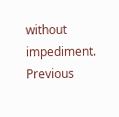without impediment.
Previous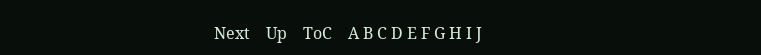Next    Up    ToC    A B C D E F G H I J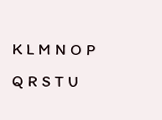K L M N O P Q R S T U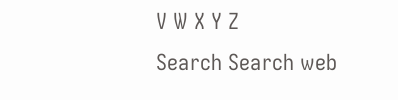V W X Y Z
Search Search web